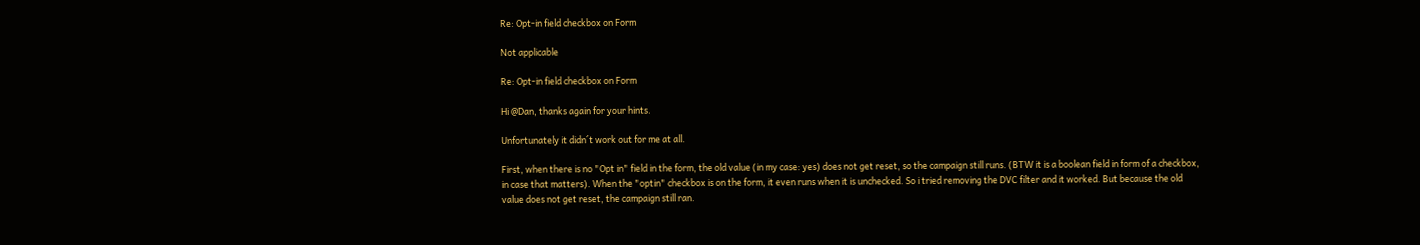Re: Opt-in field checkbox on Form

Not applicable

Re: Opt-in field checkbox on Form

Hi @Dan, thanks again for your hints.

Unfortunately it didn´t work out for me at all.

First, when there is no "Opt in" field in the form, the old value (in my case: yes) does not get reset, so the campaign still runs. (BTW it is a boolean field in form of a checkbox, in case that matters). When the "optin" checkbox is on the form, it even runs when it is unchecked. So i tried removing the DVC filter and it worked. But because the old value does not get reset, the campaign still ran.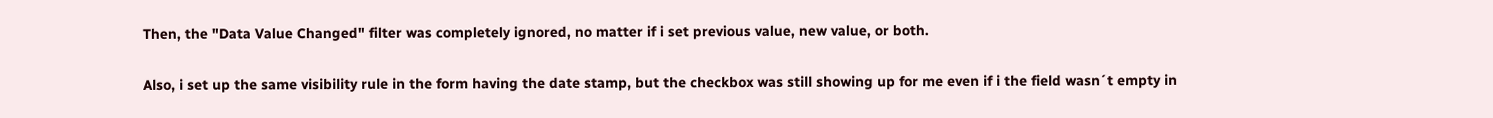Then, the "Data Value Changed" filter was completely ignored, no matter if i set previous value, new value, or both.

Also, i set up the same visibility rule in the form having the date stamp, but the checkbox was still showing up for me even if i the field wasn´t empty in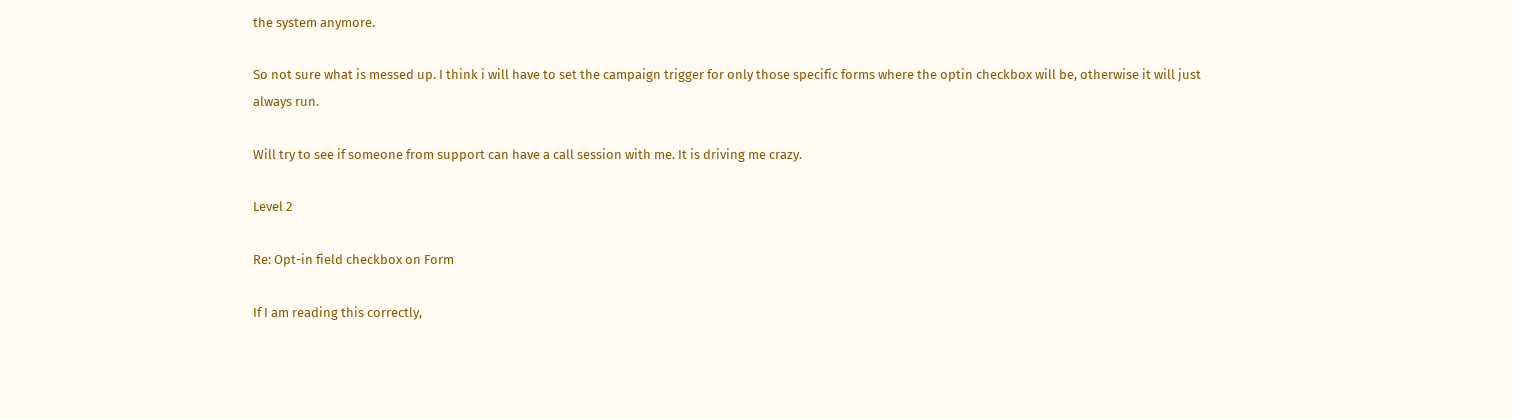the system anymore.

So not sure what is messed up. I think i will have to set the campaign trigger for only those specific forms where the optin checkbox will be, otherwise it will just always run.

Will try to see if someone from support can have a call session with me. It is driving me crazy.

Level 2

Re: Opt-in field checkbox on Form

If I am reading this correctly,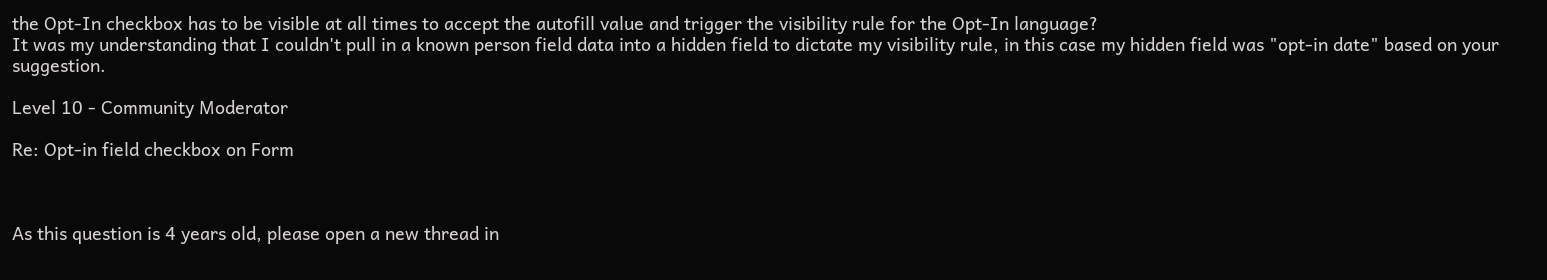the Opt-In checkbox has to be visible at all times to accept the autofill value and trigger the visibility rule for the Opt-In language?
It was my understanding that I couldn't pull in a known person field data into a hidden field to dictate my visibility rule, in this case my hidden field was "opt-in date" based on your suggestion.

Level 10 - Community Moderator

Re: Opt-in field checkbox on Form



As this question is 4 years old, please open a new thread in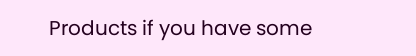Products if you have some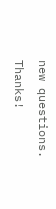new questions. Thanks!